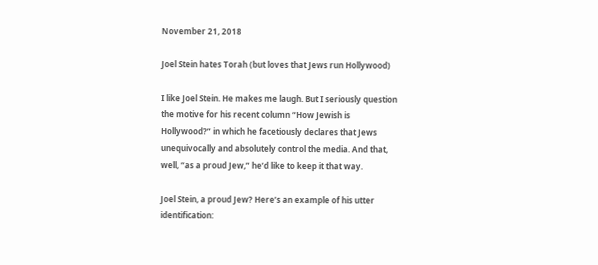November 21, 2018

Joel Stein hates Torah (but loves that Jews run Hollywood)

I like Joel Stein. He makes me laugh. But I seriously question the motive for his recent column “How Jewish is Hollywood?” in which he facetiously declares that Jews unequivocally and absolutely control the media. And that, well, “as a proud Jew,” he’d like to keep it that way.

Joel Stein, a proud Jew? Here’s an example of his utter identification: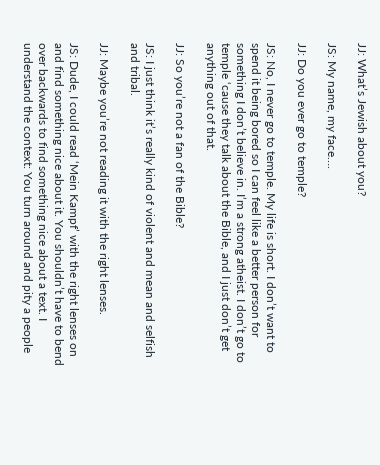JJ: What’s Jewish about you?

JS: My name, my face….

JJ: Do you ever go to temple?

JS: No, I never go to temple. My life is short. I don’t want to spend it being bored so I can feel like a better person for something I don’t believe in. I’m a strong atheist. I don’t go to temple ‘cause they talk about the Bible, and I just don’t get anything out of that.

JJ: So you’re not a fan of the Bible?

JS: I just think it’s really kind of violent and mean and selfish and tribal.

JJ: Maybe you’re not reading it with the right lenses.

JS: Dude, I could read ‘Mein Kampf’ with the right lenses on and find something nice about it. You shouldn’t have to bend over backwards to find something nice about a text. I understand the context: You turn around and pity a people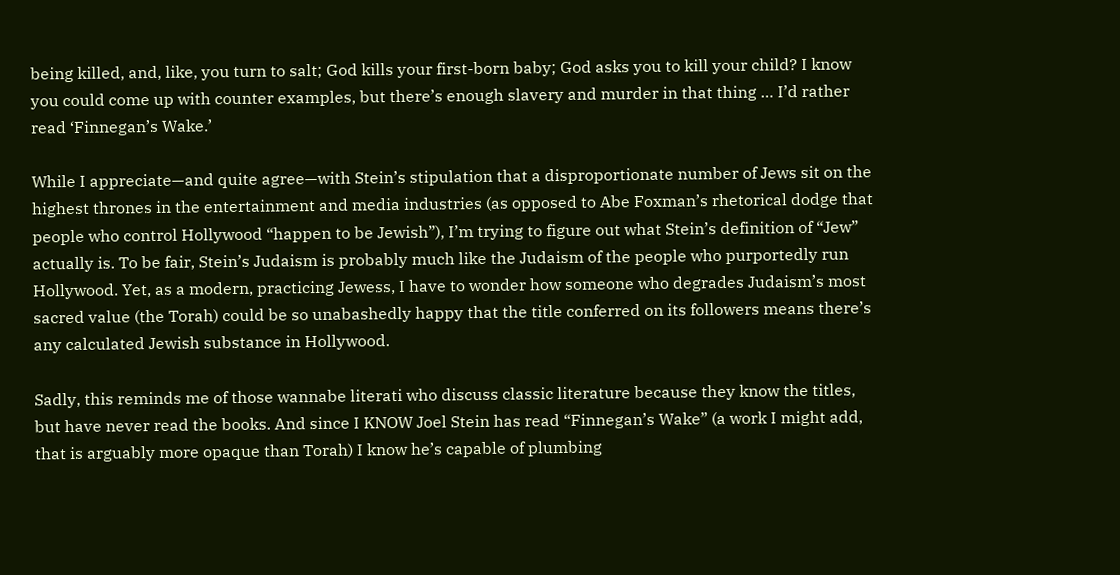being killed, and, like, you turn to salt; God kills your first-born baby; God asks you to kill your child? I know you could come up with counter examples, but there’s enough slavery and murder in that thing … I’d rather read ‘Finnegan’s Wake.’

While I appreciate—and quite agree—with Stein’s stipulation that a disproportionate number of Jews sit on the highest thrones in the entertainment and media industries (as opposed to Abe Foxman’s rhetorical dodge that people who control Hollywood “happen to be Jewish”), I’m trying to figure out what Stein’s definition of “Jew” actually is. To be fair, Stein’s Judaism is probably much like the Judaism of the people who purportedly run Hollywood. Yet, as a modern, practicing Jewess, I have to wonder how someone who degrades Judaism’s most sacred value (the Torah) could be so unabashedly happy that the title conferred on its followers means there’s any calculated Jewish substance in Hollywood.

Sadly, this reminds me of those wannabe literati who discuss classic literature because they know the titles, but have never read the books. And since I KNOW Joel Stein has read “Finnegan’s Wake” (a work I might add, that is arguably more opaque than Torah) I know he’s capable of plumbing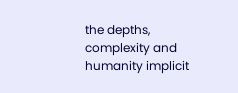the depths, complexity and humanity implicit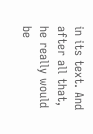in its text. And after all that, he really would be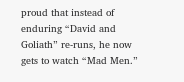proud that instead of enduring “David and Goliath” re-runs, he now gets to watch “Mad Men.”